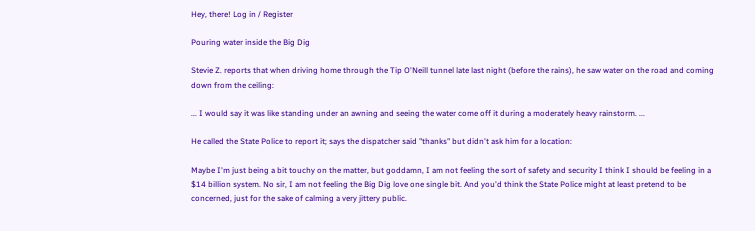Hey, there! Log in / Register

Pouring water inside the Big Dig

Stevie Z. reports that when driving home through the Tip O'Neill tunnel late last night (before the rains), he saw water on the road and coming down from the ceiling:

... I would say it was like standing under an awning and seeing the water come off it during a moderately heavy rainstorm. ...

He called the State Police to report it; says the dispatcher said "thanks" but didn't ask him for a location:

Maybe I'm just being a bit touchy on the matter, but goddamn, I am not feeling the sort of safety and security I think I should be feeling in a $14 billion system. No sir, I am not feeling the Big Dig love one single bit. And you'd think the State Police might at least pretend to be concerned, just for the sake of calming a very jittery public.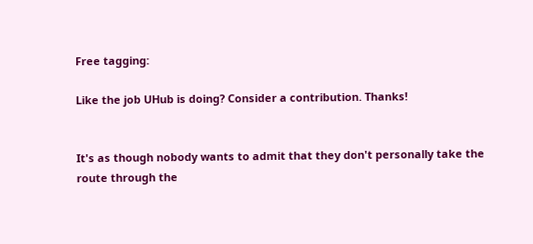Free tagging:

Like the job UHub is doing? Consider a contribution. Thanks!


It's as though nobody wants to admit that they don't personally take the route through the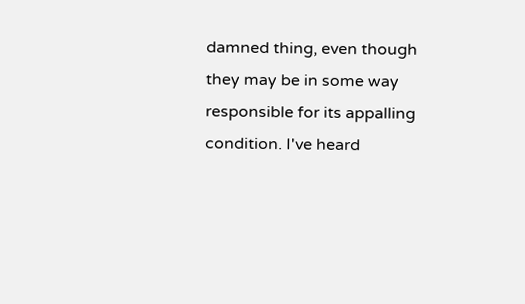damned thing, even though they may be in some way responsible for its appalling condition. I've heard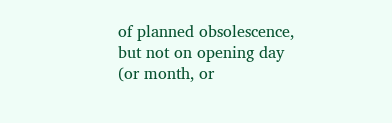of planned obsolescence, but not on opening day (or month, or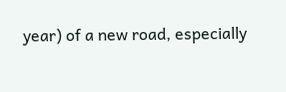year) of a new road, especially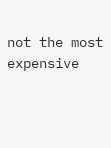not the most expensive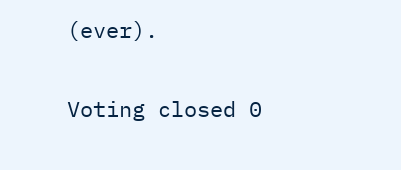(ever).

Voting closed 0